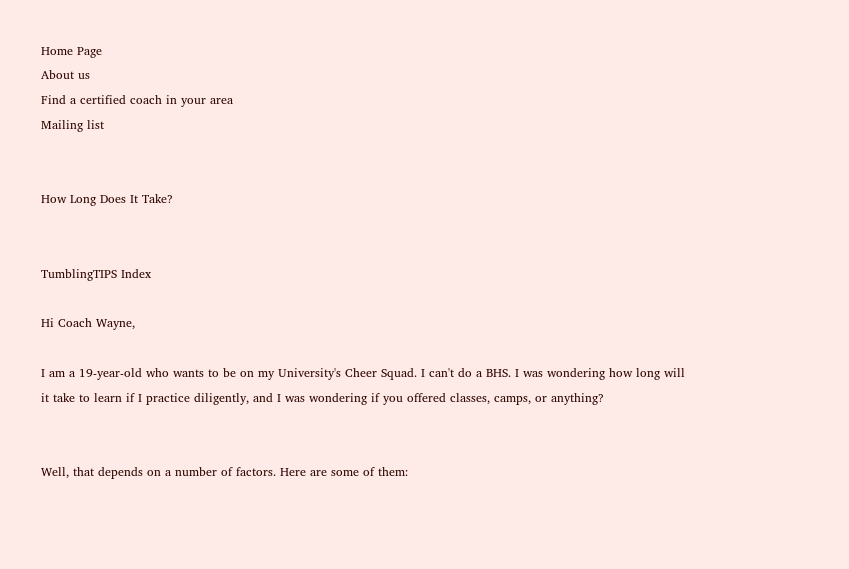Home Page
About us
Find a certified coach in your area
Mailing list


How Long Does It Take?


TumblingTIPS Index

Hi Coach Wayne,

I am a 19-year-old who wants to be on my University's Cheer Squad. I can't do a BHS. I was wondering how long will it take to learn if I practice diligently, and I was wondering if you offered classes, camps, or anything?


Well, that depends on a number of factors. Here are some of them: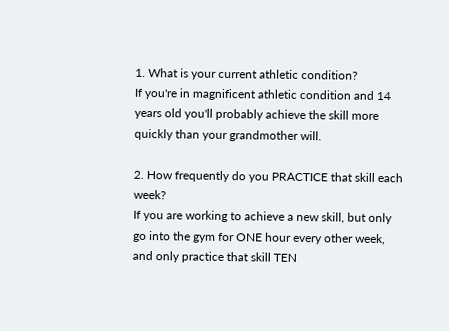1. What is your current athletic condition?
If you're in magnificent athletic condition and 14 years old you'll probably achieve the skill more quickly than your grandmother will.

2. How frequently do you PRACTICE that skill each week?
If you are working to achieve a new skill, but only go into the gym for ONE hour every other week, and only practice that skill TEN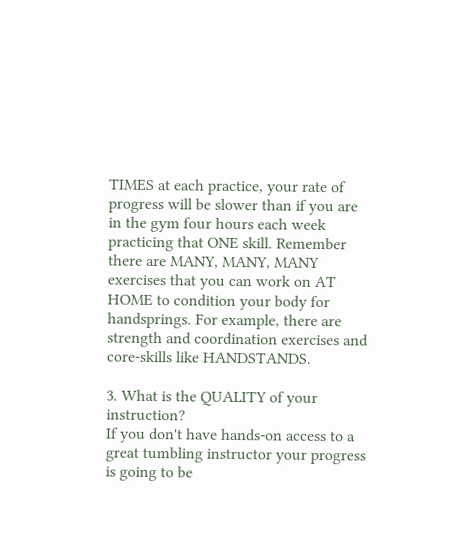TIMES at each practice, your rate of progress will be slower than if you are in the gym four hours each week practicing that ONE skill. Remember there are MANY, MANY, MANY exercises that you can work on AT HOME to condition your body for handsprings. For example, there are strength and coordination exercises and core-skills like HANDSTANDS.

3. What is the QUALITY of your instruction?
If you don't have hands-on access to a great tumbling instructor your progress is going to be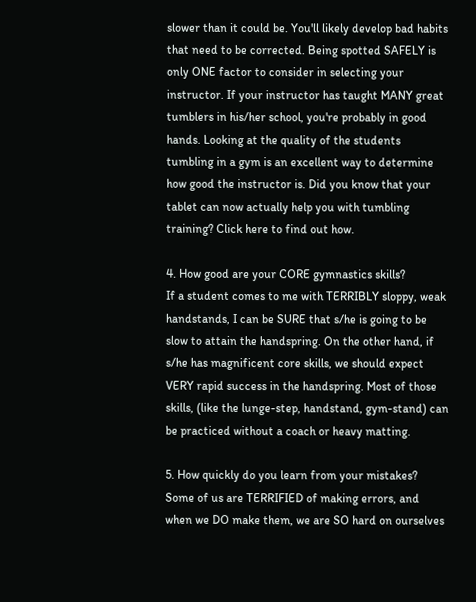slower than it could be. You'll likely develop bad habits that need to be corrected. Being spotted SAFELY is only ONE factor to consider in selecting your instructor. If your instructor has taught MANY great tumblers in his/her school, you're probably in good hands. Looking at the quality of the students tumbling in a gym is an excellent way to determine how good the instructor is. Did you know that your tablet can now actually help you with tumbling training? Click here to find out how.

4. How good are your CORE gymnastics skills?
If a student comes to me with TERRIBLY sloppy, weak handstands, I can be SURE that s/he is going to be slow to attain the handspring. On the other hand, if s/he has magnificent core skills, we should expect VERY rapid success in the handspring. Most of those skills, (like the lunge-step, handstand, gym-stand) can be practiced without a coach or heavy matting.

5. How quickly do you learn from your mistakes?
Some of us are TERRIFIED of making errors, and when we DO make them, we are SO hard on ourselves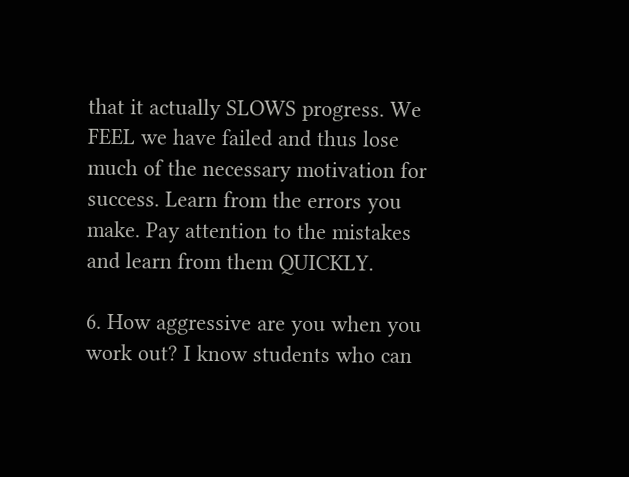that it actually SLOWS progress. We FEEL we have failed and thus lose much of the necessary motivation for success. Learn from the errors you make. Pay attention to the mistakes and learn from them QUICKLY.

6. How aggressive are you when you work out? I know students who can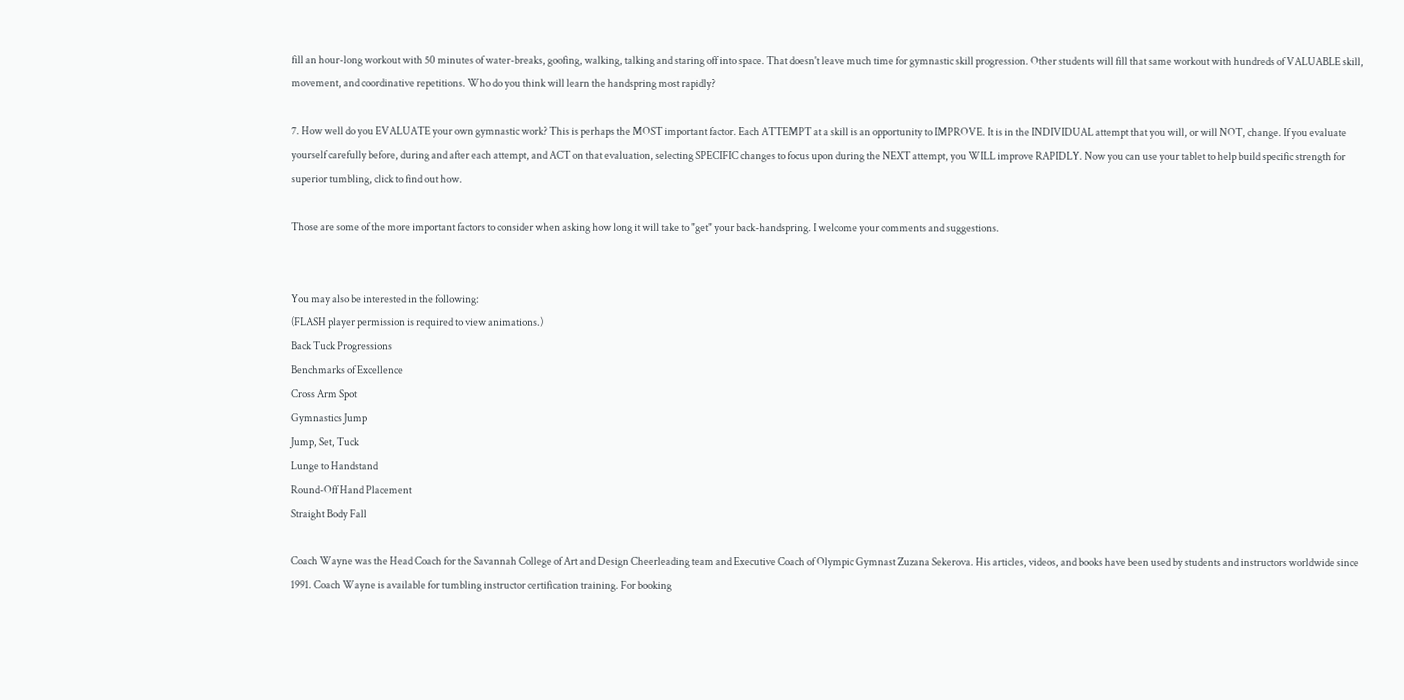fill an hour-long workout with 50 minutes of water-breaks, goofing, walking, talking and staring off into space. That doesn't leave much time for gymnastic skill progression. Other students will fill that same workout with hundreds of VALUABLE skill, movement, and coordinative repetitions. Who do you think will learn the handspring most rapidly?

7. How well do you EVALUATE your own gymnastic work? This is perhaps the MOST important factor. Each ATTEMPT at a skill is an opportunity to IMPROVE. It is in the INDIVIDUAL attempt that you will, or will NOT, change. If you evaluate yourself carefully before, during and after each attempt, and ACT on that evaluation, selecting SPECIFIC changes to focus upon during the NEXT attempt, you WILL improve RAPIDLY. Now you can use your tablet to help build specific strength for superior tumbling, click to find out how.

Those are some of the more important factors to consider when asking how long it will take to "get" your back-handspring. I welcome your comments and suggestions.


You may also be interested in the following:
(FLASH player permission is required to view animations.)
Back Tuck Progressions
Benchmarks of Excellence
Cross Arm Spot
Gymnastics Jump
Jump, Set, Tuck
Lunge to Handstand
Round-Off Hand Placement
Straight Body Fall

Coach Wayne was the Head Coach for the Savannah College of Art and Design Cheerleading team and Executive Coach of Olympic Gymnast Zuzana Sekerova. His articles, videos, and books have been used by students and instructors worldwide since 1991. Coach Wayne is available for tumbling instructor certification training. For booking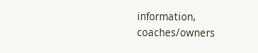information, coaches/owners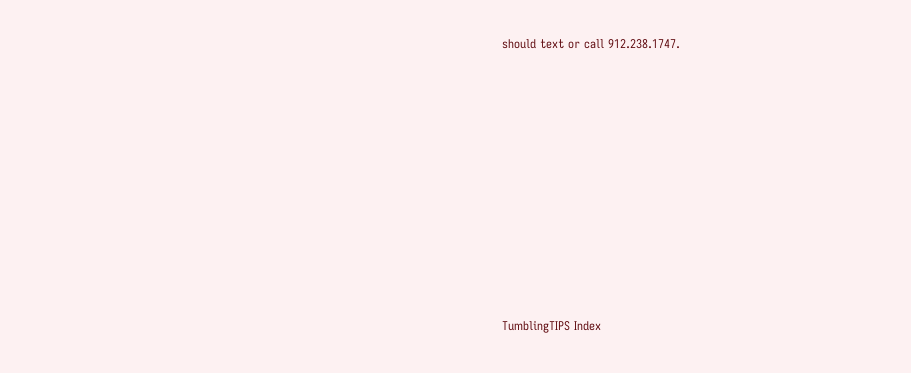should text or call 912.238.1747.














TumblingTIPS Index